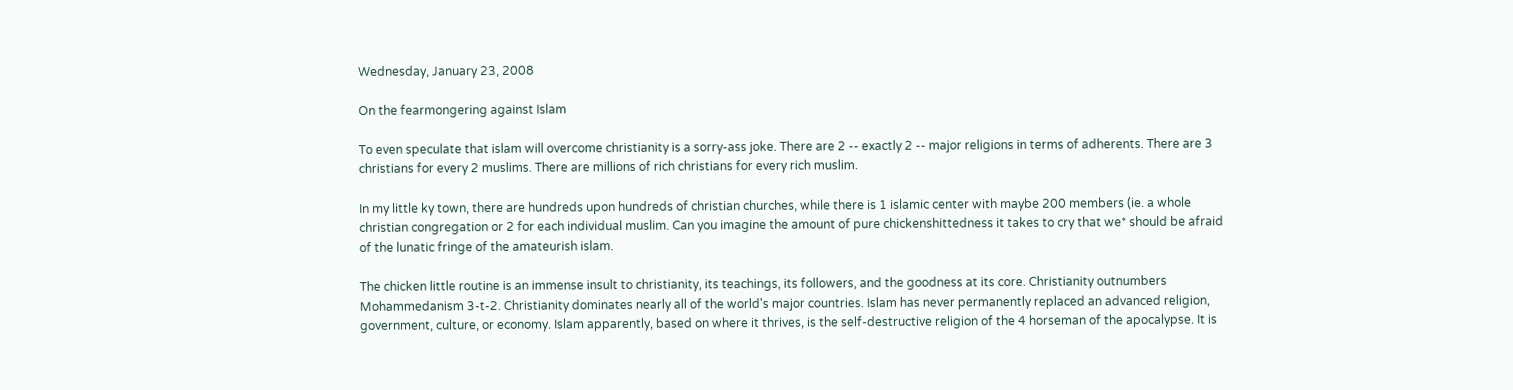Wednesday, January 23, 2008

On the fearmongering against Islam

To even speculate that islam will overcome christianity is a sorry-ass joke. There are 2 -- exactly 2 -- major religions in terms of adherents. There are 3 christians for every 2 muslims. There are millions of rich christians for every rich muslim.

In my little ky town, there are hundreds upon hundreds of christian churches, while there is 1 islamic center with maybe 200 members (ie. a whole christian congregation or 2 for each individual muslim. Can you imagine the amount of pure chickenshittedness it takes to cry that we* should be afraid of the lunatic fringe of the amateurish islam.

The chicken little routine is an immense insult to christianity, its teachings, its followers, and the goodness at its core. Christianity outnumbers Mohammedanism 3-t-2. Christianity dominates nearly all of the world's major countries. Islam has never permanently replaced an advanced religion, government, culture, or economy. Islam apparently, based on where it thrives, is the self-destructive religion of the 4 horseman of the apocalypse. It is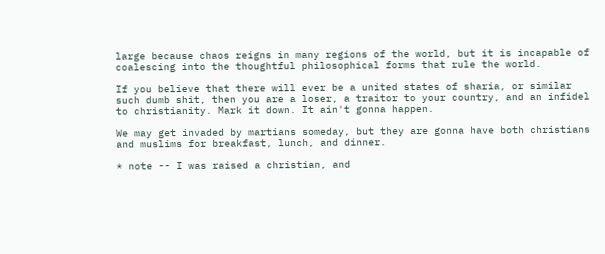large because chaos reigns in many regions of the world, but it is incapable of coalescing into the thoughtful philosophical forms that rule the world.

If you believe that there will ever be a united states of sharia, or similar such dumb shit, then you are a loser, a traitor to your country, and an infidel to christianity. Mark it down. It ain't gonna happen.

We may get invaded by martians someday, but they are gonna have both christians and muslims for breakfast, lunch, and dinner.

* note -- I was raised a christian, and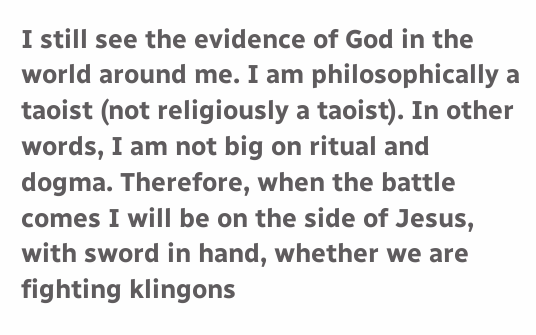I still see the evidence of God in the world around me. I am philosophically a taoist (not religiously a taoist). In other words, I am not big on ritual and dogma. Therefore, when the battle comes I will be on the side of Jesus, with sword in hand, whether we are fighting klingons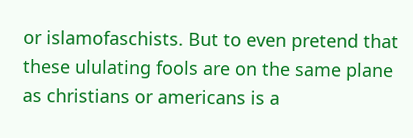or islamofaschists. But to even pretend that these ululating fools are on the same plane as christians or americans is a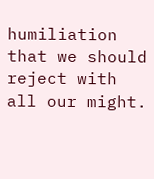humiliation that we should reject with all our might.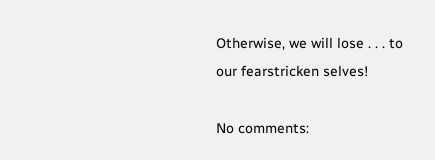Otherwise, we will lose . . . to our fearstricken selves!

No comments: